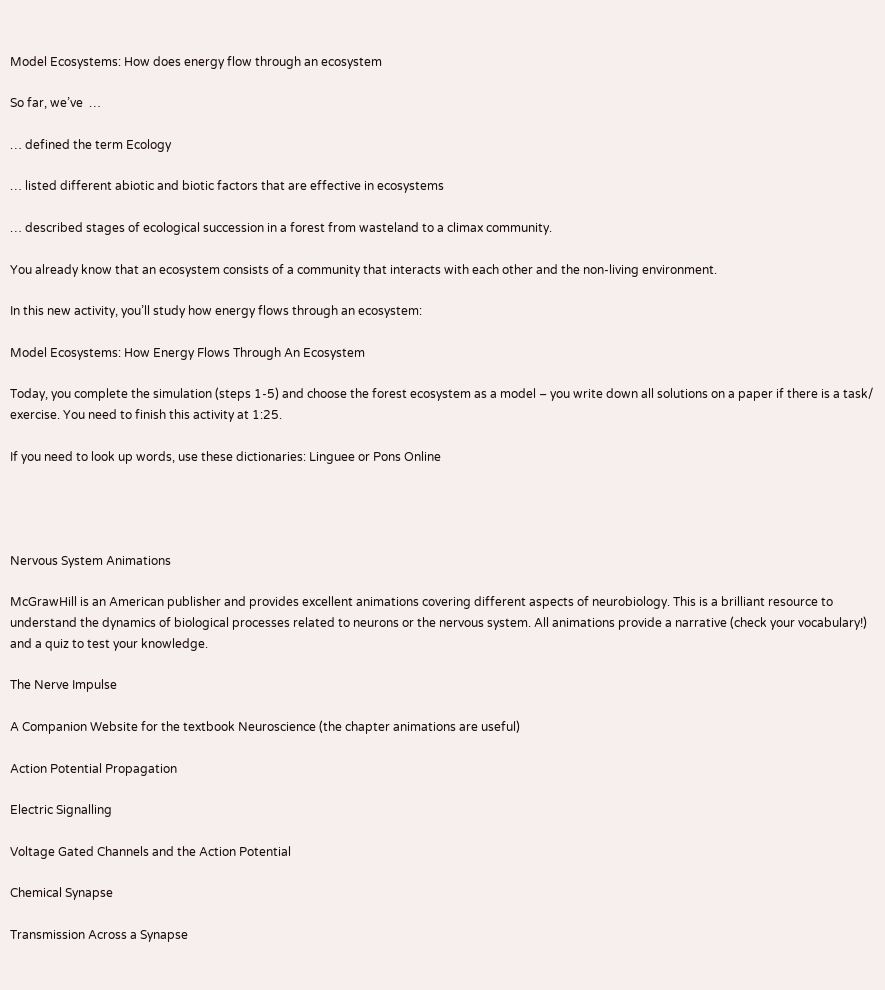Model Ecosystems: How does energy flow through an ecosystem

So far, we’ve  …

… defined the term Ecology

… listed different abiotic and biotic factors that are effective in ecosystems

… described stages of ecological succession in a forest from wasteland to a climax community.

You already know that an ecosystem consists of a community that interacts with each other and the non-living environment.

In this new activity, you’ll study how energy flows through an ecosystem:

Model Ecosystems: How Energy Flows Through An Ecosystem

Today, you complete the simulation (steps 1-5) and choose the forest ecosystem as a model – you write down all solutions on a paper if there is a task/ exercise. You need to finish this activity at 1:25.

If you need to look up words, use these dictionaries: Linguee or Pons Online




Nervous System Animations

McGrawHill is an American publisher and provides excellent animations covering different aspects of neurobiology. This is a brilliant resource to understand the dynamics of biological processes related to neurons or the nervous system. All animations provide a narrative (check your vocabulary!) and a quiz to test your knowledge.

The Nerve Impulse

A Companion Website for the textbook Neuroscience (the chapter animations are useful)

Action Potential Propagation

Electric Signalling

Voltage Gated Channels and the Action Potential

Chemical Synapse

Transmission Across a Synapse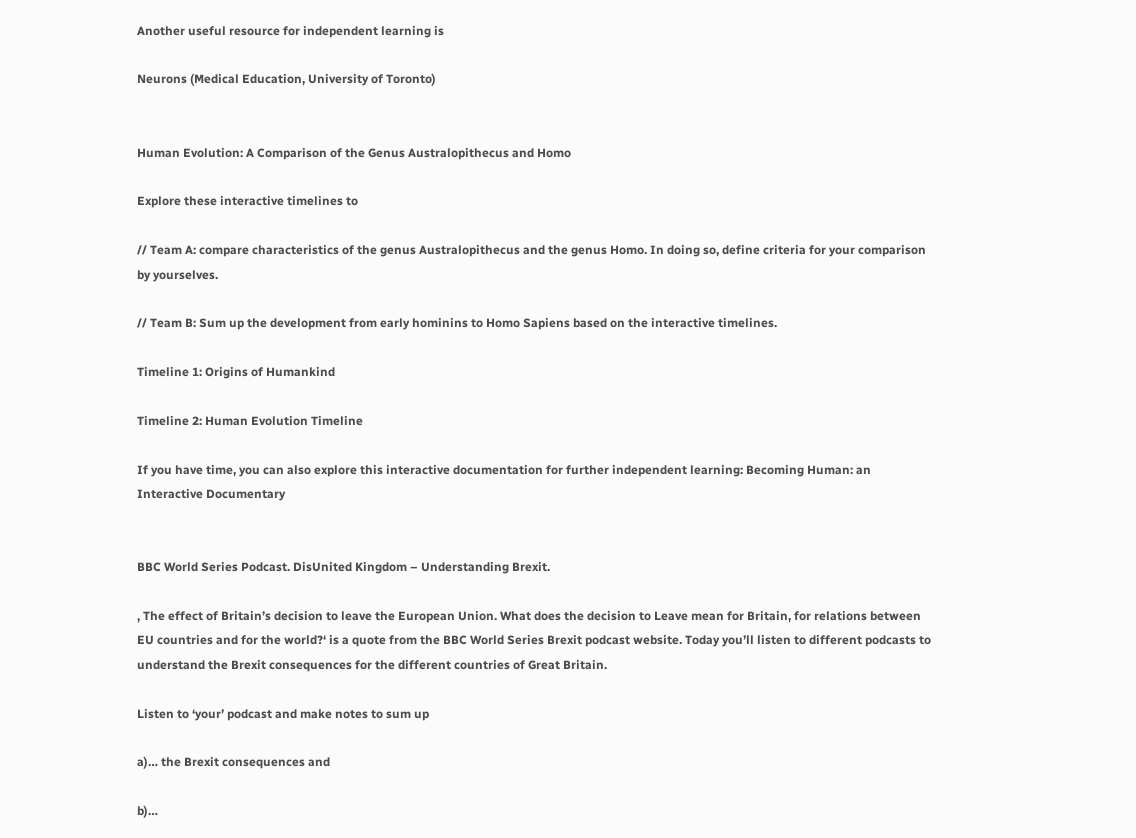Another useful resource for independent learning is

Neurons (Medical Education, University of Toronto)


Human Evolution: A Comparison of the Genus Australopithecus and Homo

Explore these interactive timelines to

// Team A: compare characteristics of the genus Australopithecus and the genus Homo. In doing so, define criteria for your comparison by yourselves.

// Team B: Sum up the development from early hominins to Homo Sapiens based on the interactive timelines.

Timeline 1: Origins of Humankind

Timeline 2: Human Evolution Timeline

If you have time, you can also explore this interactive documentation for further independent learning: Becoming Human: an Interactive Documentary


BBC World Series Podcast. DisUnited Kingdom – Understanding Brexit.

‚ The effect of Britain’s decision to leave the European Union. What does the decision to Leave mean for Britain, for relations between EU countries and for the world?‘ is a quote from the BBC World Series Brexit podcast website. Today you’ll listen to different podcasts to understand the Brexit consequences for the different countries of Great Britain.

Listen to ‘your’ podcast and make notes to sum up

a)… the Brexit consequences and

b)…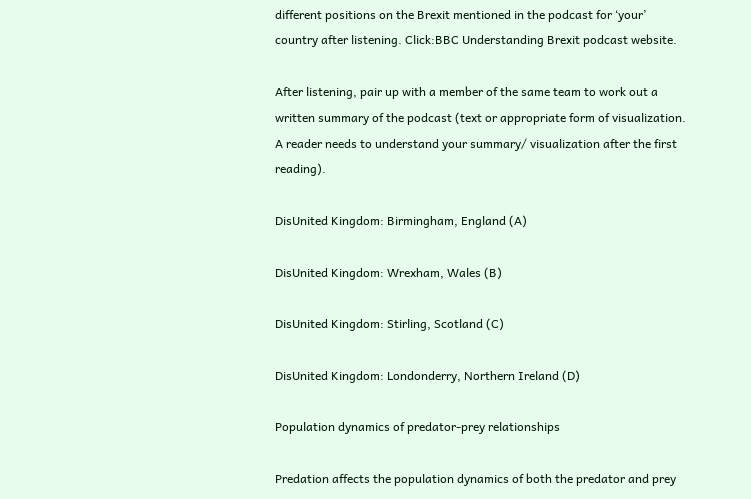different positions on the Brexit mentioned in the podcast for ‘your’ country after listening. Click:BBC Understanding Brexit podcast website.

After listening, pair up with a member of the same team to work out a written summary of the podcast (text or appropriate form of visualization. A reader needs to understand your summary/ visualization after the first reading).

DisUnited Kingdom: Birmingham, England (A)

DisUnited Kingdom: Wrexham, Wales (B)

DisUnited Kingdom: Stirling, Scotland (C)

DisUnited Kingdom: Londonderry, Northern Ireland (D)

Population dynamics of predator-prey relationships

Predation affects the population dynamics of both the predator and prey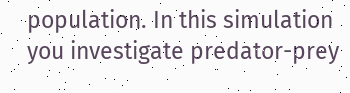population. In this simulation you investigate predator-prey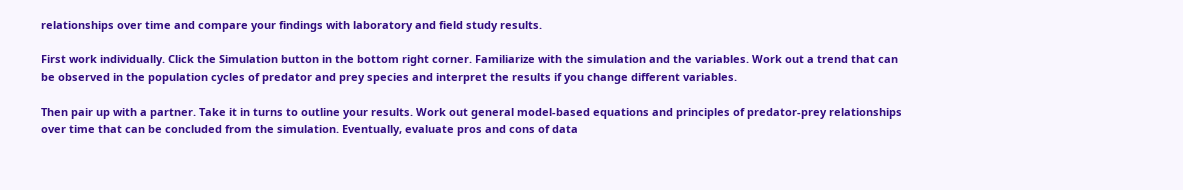relationships over time and compare your findings with laboratory and field study results.

First work individually. Click the Simulation button in the bottom right corner. Familiarize with the simulation and the variables. Work out a trend that can be observed in the population cycles of predator and prey species and interpret the results if you change different variables.

Then pair up with a partner. Take it in turns to outline your results. Work out general model-based equations and principles of predator-prey relationships over time that can be concluded from the simulation. Eventually, evaluate pros and cons of data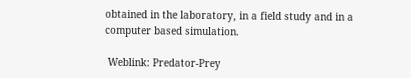obtained in the laboratory, in a field study and in a computer based simulation.

 Weblink: Predator-Prey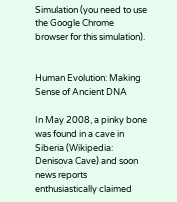Simulation (you need to use the Google Chrome browser for this simulation).


Human Evolution: Making Sense of Ancient DNA

In May 2008, a pinky bone was found in a cave in Siberia (Wikipedia: Denisova Cave) and soon news reports enthusiastically claimed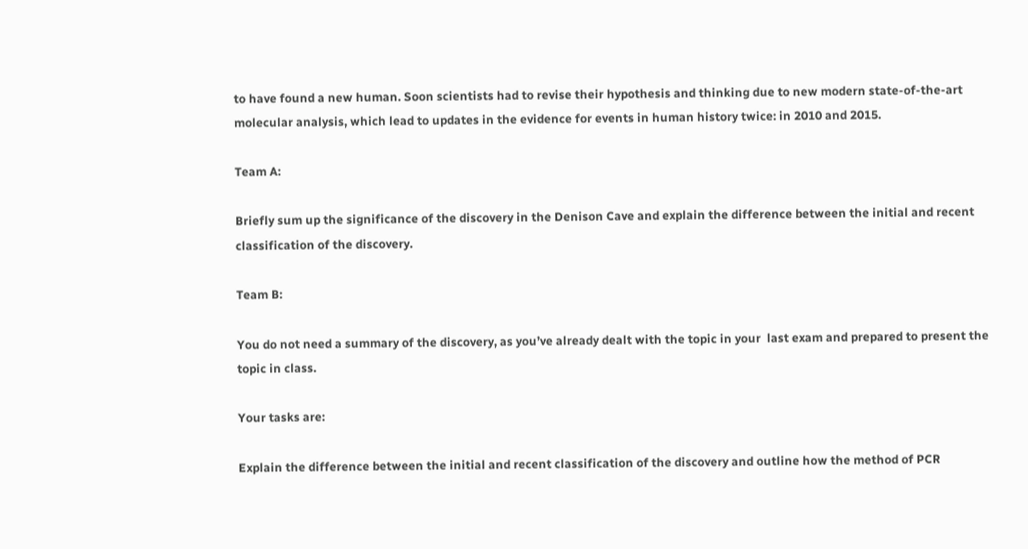to have found a new human. Soon scientists had to revise their hypothesis and thinking due to new modern state-of-the-art molecular analysis, which lead to updates in the evidence for events in human history twice: in 2010 and 2015.

Team A:

Briefly sum up the significance of the discovery in the Denison Cave and explain the difference between the initial and recent classification of the discovery.

Team B:

You do not need a summary of the discovery, as you’ve already dealt with the topic in your  last exam and prepared to present the topic in class.

Your tasks are:

Explain the difference between the initial and recent classification of the discovery and outline how the method of PCR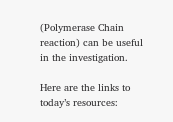(Polymerase Chain reaction) can be useful in the investigation.

Here are the links to today’s resources: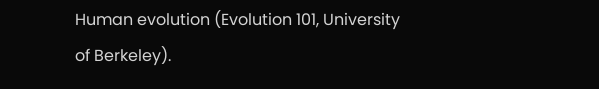Human evolution (Evolution 101, University of Berkeley).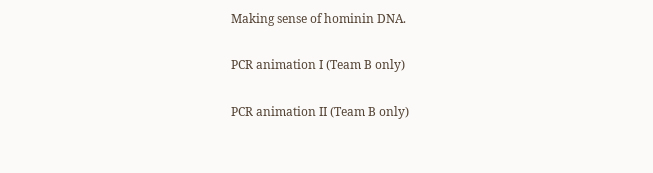Making sense of hominin DNA.

PCR animation I (Team B only)

PCR animation II (Team B only)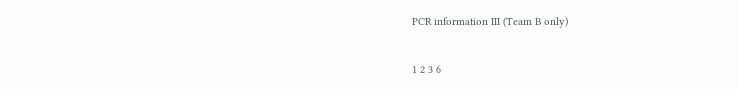PCR information III (Team B only)


1 2 3 6